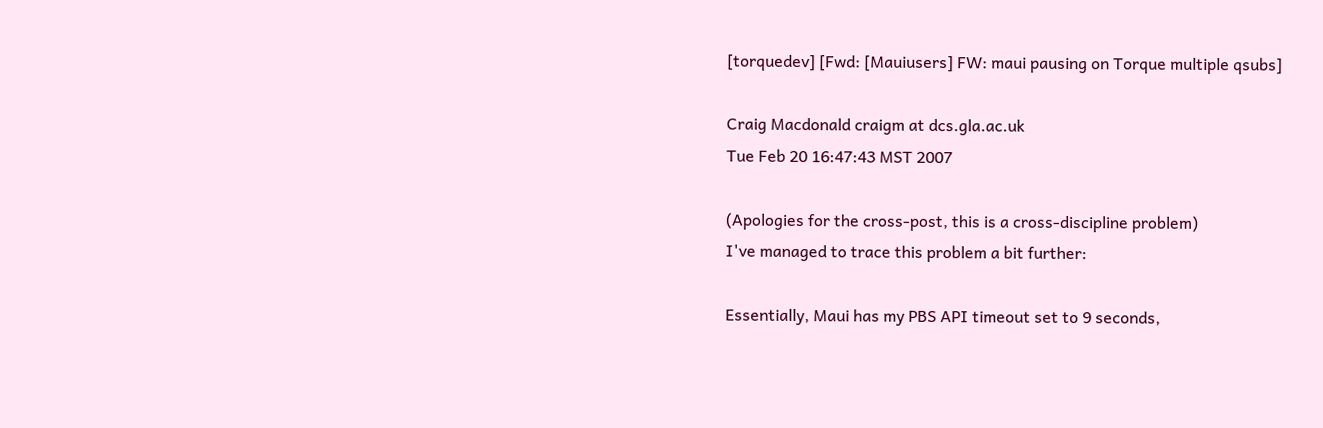[torquedev] [Fwd: [Mauiusers] FW: maui pausing on Torque multiple qsubs]

Craig Macdonald craigm at dcs.gla.ac.uk
Tue Feb 20 16:47:43 MST 2007

(Apologies for the cross-post, this is a cross-discipline problem)
I've managed to trace this problem a bit further:

Essentially, Maui has my PBS API timeout set to 9 seconds,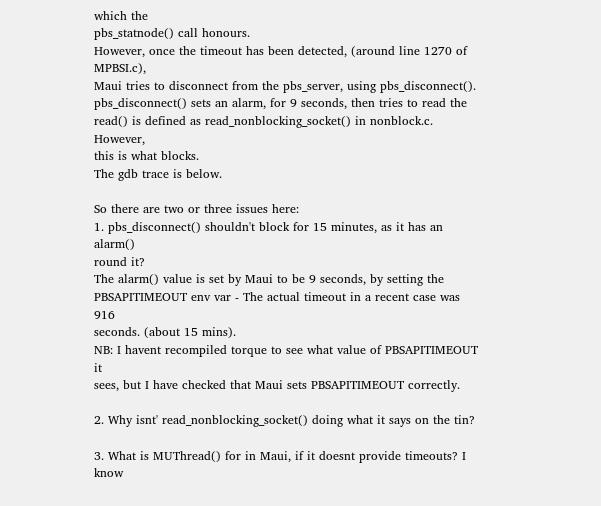which the
pbs_statnode() call honours.
However, once the timeout has been detected, (around line 1270 of MPBSI.c),
Maui tries to disconnect from the pbs_server, using pbs_disconnect().
pbs_disconnect() sets an alarm, for 9 seconds, then tries to read the
read() is defined as read_nonblocking_socket() in nonblock.c. However,
this is what blocks.
The gdb trace is below.

So there are two or three issues here:
1. pbs_disconnect() shouldn't block for 15 minutes, as it has an alarm()
round it?
The alarm() value is set by Maui to be 9 seconds, by setting the
PBSAPITIMEOUT env var - The actual timeout in a recent case was 916
seconds. (about 15 mins).
NB: I havent recompiled torque to see what value of PBSAPITIMEOUT it
sees, but I have checked that Maui sets PBSAPITIMEOUT correctly.

2. Why isnt' read_nonblocking_socket() doing what it says on the tin?

3. What is MUThread() for in Maui, if it doesnt provide timeouts? I know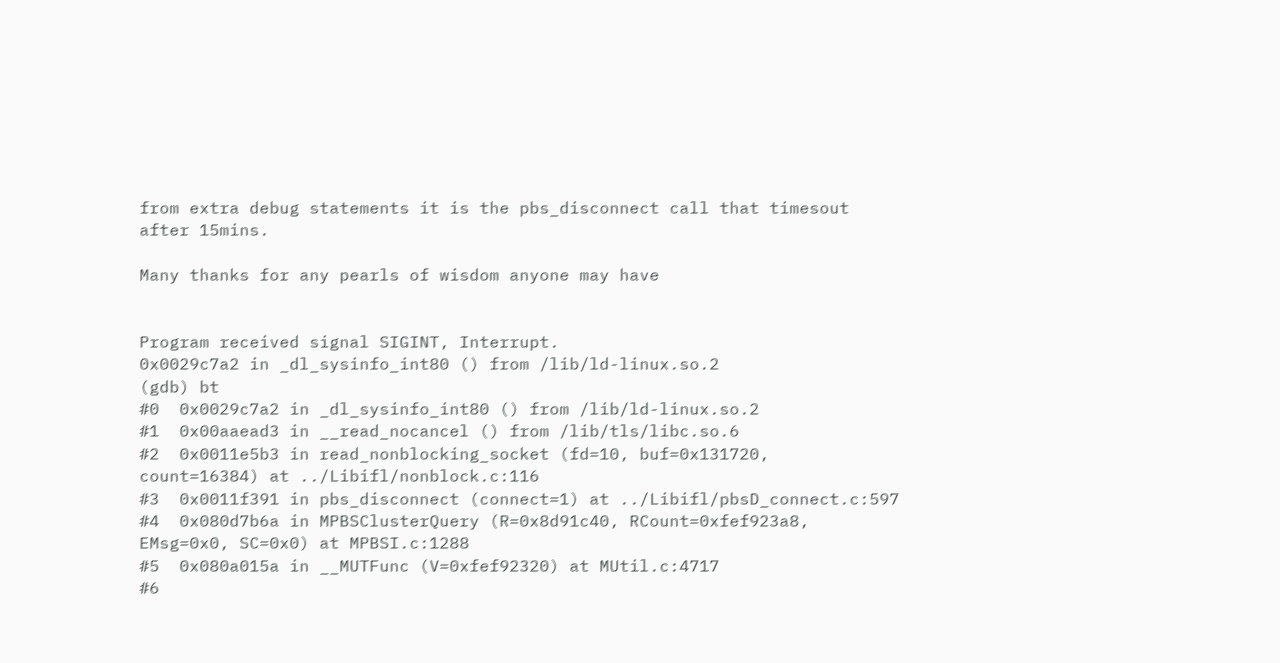from extra debug statements it is the pbs_disconnect call that timesout
after 15mins.

Many thanks for any pearls of wisdom anyone may have


Program received signal SIGINT, Interrupt.
0x0029c7a2 in _dl_sysinfo_int80 () from /lib/ld-linux.so.2
(gdb) bt
#0  0x0029c7a2 in _dl_sysinfo_int80 () from /lib/ld-linux.so.2
#1  0x00aaead3 in __read_nocancel () from /lib/tls/libc.so.6
#2  0x0011e5b3 in read_nonblocking_socket (fd=10, buf=0x131720,
count=16384) at ../Libifl/nonblock.c:116
#3  0x0011f391 in pbs_disconnect (connect=1) at ../Libifl/pbsD_connect.c:597
#4  0x080d7b6a in MPBSClusterQuery (R=0x8d91c40, RCount=0xfef923a8,
EMsg=0x0, SC=0x0) at MPBSI.c:1288
#5  0x080a015a in __MUTFunc (V=0xfef92320) at MUtil.c:4717
#6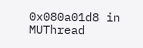0x080a01d8 in MUThread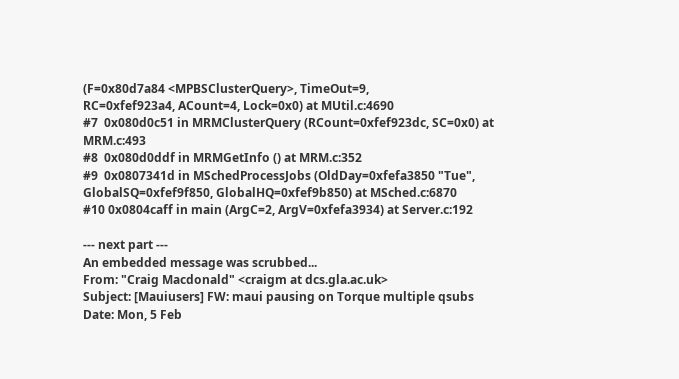(F=0x80d7a84 <MPBSClusterQuery>, TimeOut=9,
RC=0xfef923a4, ACount=4, Lock=0x0) at MUtil.c:4690
#7  0x080d0c51 in MRMClusterQuery (RCount=0xfef923dc, SC=0x0) at MRM.c:493
#8  0x080d0ddf in MRMGetInfo () at MRM.c:352
#9  0x0807341d in MSchedProcessJobs (OldDay=0xfefa3850 "Tue",
GlobalSQ=0xfef9f850, GlobalHQ=0xfef9b850) at MSched.c:6870
#10 0x0804caff in main (ArgC=2, ArgV=0xfefa3934) at Server.c:192

--- next part ---
An embedded message was scrubbed...
From: "Craig Macdonald" <craigm at dcs.gla.ac.uk>
Subject: [Mauiusers] FW: maui pausing on Torque multiple qsubs
Date: Mon, 5 Feb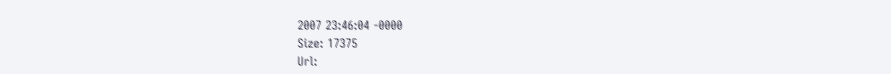2007 23:46:04 -0000
Size: 17375
Url: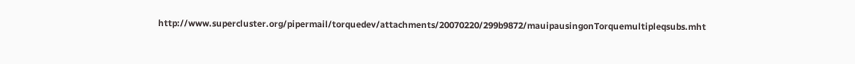http://www.supercluster.org/pipermail/torquedev/attachments/20070220/299b9872/mauipausingonTorquemultipleqsubs.mht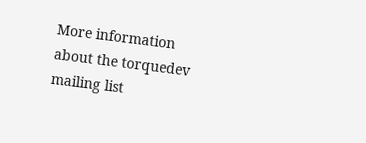More information about the torquedev mailing list